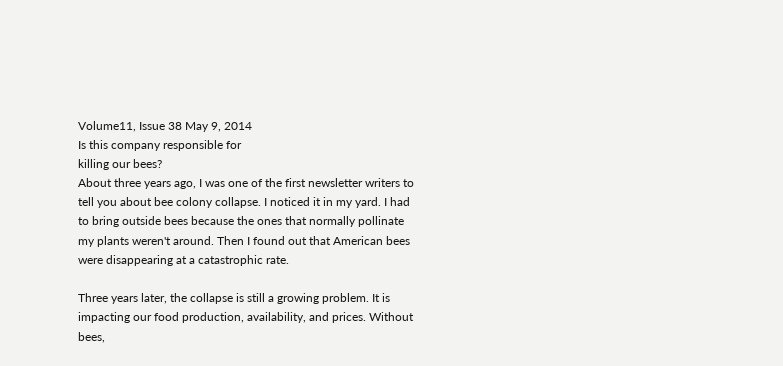Volume11, Issue 38 May 9, 2014
Is this company responsible for
killing our bees?
About three years ago, I was one of the first newsletter writers to tell you about bee colony collapse. I noticed it in my yard. I had to bring outside bees because the ones that normally pollinate my plants weren't around. Then I found out that American bees were disappearing at a catastrophic rate.

Three years later, the collapse is still a growing problem. It is impacting our food production, availability, and prices. Without bees,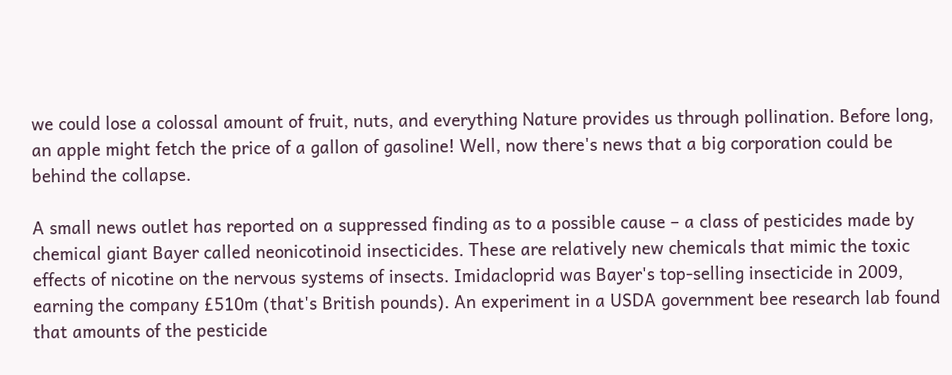we could lose a colossal amount of fruit, nuts, and everything Nature provides us through pollination. Before long, an apple might fetch the price of a gallon of gasoline! Well, now there's news that a big corporation could be behind the collapse.

A small news outlet has reported on a suppressed finding as to a possible cause – a class of pesticides made by chemical giant Bayer called neonicotinoid insecticides. These are relatively new chemicals that mimic the toxic effects of nicotine on the nervous systems of insects. Imidacloprid was Bayer's top-selling insecticide in 2009, earning the company £510m (that's British pounds). An experiment in a USDA government bee research lab found that amounts of the pesticide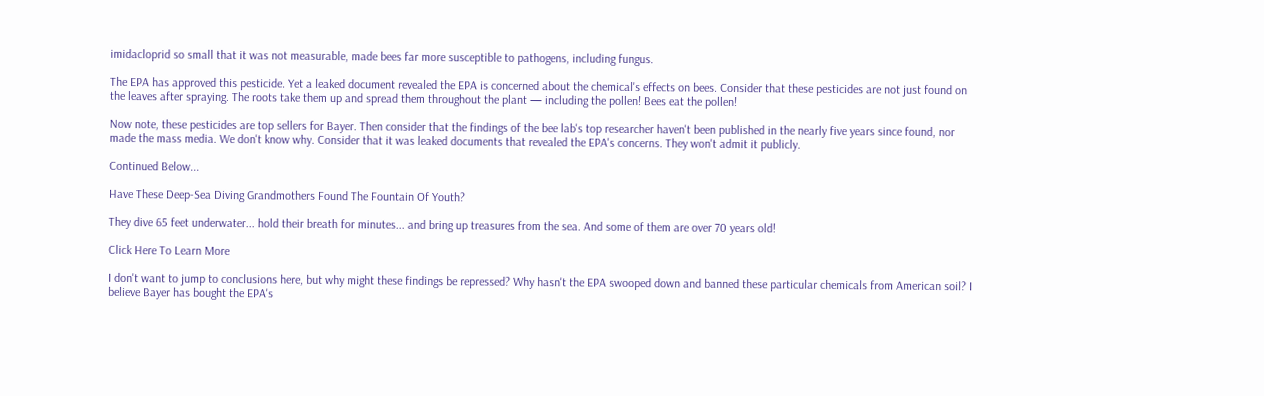imidacloprid so small that it was not measurable, made bees far more susceptible to pathogens, including fungus.

The EPA has approved this pesticide. Yet a leaked document revealed the EPA is concerned about the chemical's effects on bees. Consider that these pesticides are not just found on the leaves after spraying. The roots take them up and spread them throughout the plant — including the pollen! Bees eat the pollen!

Now note, these pesticides are top sellers for Bayer. Then consider that the findings of the bee lab's top researcher haven't been published in the nearly five years since found, nor made the mass media. We don't know why. Consider that it was leaked documents that revealed the EPA's concerns. They won't admit it publicly.

Continued Below...

Have These Deep-Sea Diving Grandmothers Found The Fountain Of Youth?

They dive 65 feet underwater... hold their breath for minutes... and bring up treasures from the sea. And some of them are over 70 years old!

Click Here To Learn More

I don't want to jump to conclusions here, but why might these findings be repressed? Why hasn't the EPA swooped down and banned these particular chemicals from American soil? I believe Bayer has bought the EPA's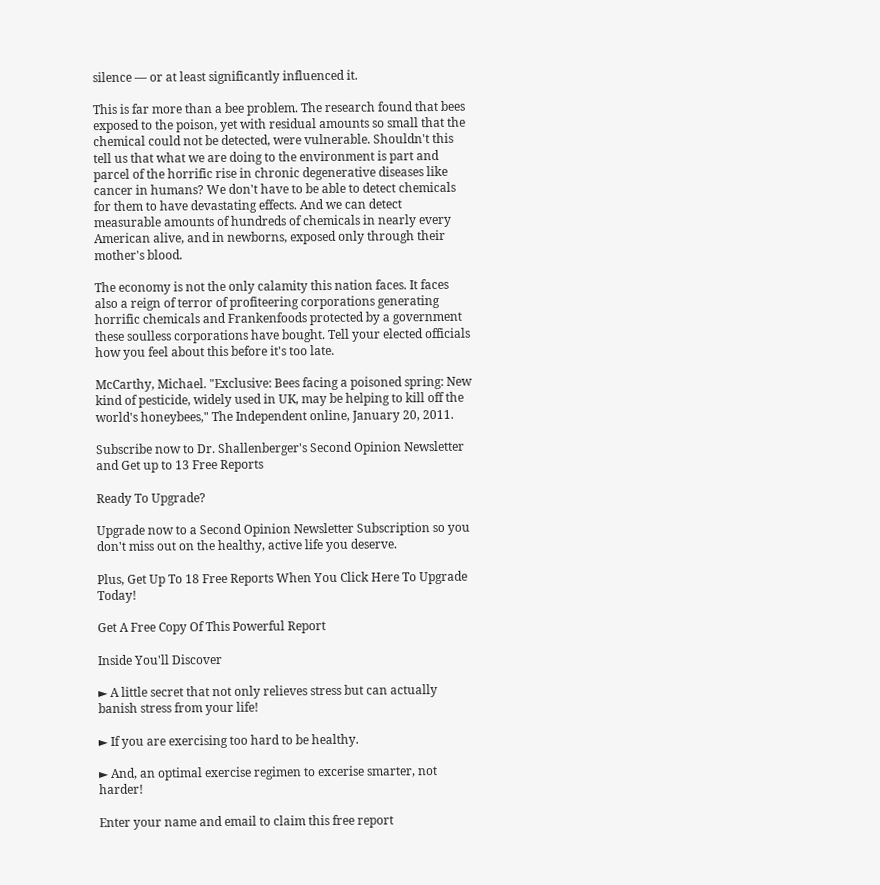silence — or at least significantly influenced it.

This is far more than a bee problem. The research found that bees exposed to the poison, yet with residual amounts so small that the chemical could not be detected, were vulnerable. Shouldn't this tell us that what we are doing to the environment is part and parcel of the horrific rise in chronic degenerative diseases like cancer in humans? We don't have to be able to detect chemicals for them to have devastating effects. And we can detect measurable amounts of hundreds of chemicals in nearly every American alive, and in newborns, exposed only through their mother's blood.

The economy is not the only calamity this nation faces. It faces also a reign of terror of profiteering corporations generating horrific chemicals and Frankenfoods protected by a government these soulless corporations have bought. Tell your elected officials how you feel about this before it's too late.

McCarthy, Michael. "Exclusive: Bees facing a poisoned spring: New kind of pesticide, widely used in UK, may be helping to kill off the world's honeybees," The Independent online, January 20, 2011.

Subscribe now to Dr. Shallenberger's Second Opinion Newsletter and Get up to 13 Free Reports

Ready To Upgrade?

Upgrade now to a Second Opinion Newsletter Subscription so you don't miss out on the healthy, active life you deserve.

Plus, Get Up To 18 Free Reports When You Click Here To Upgrade Today!

Get A Free Copy Of This Powerful Report

Inside You'll Discover

► A little secret that not only relieves stress but can actually banish stress from your life!

► If you are exercising too hard to be healthy.

► And, an optimal exercise regimen to excerise smarter, not harder!

Enter your name and email to claim this free report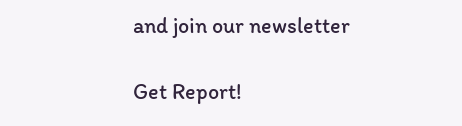and join our newsletter

Get Report!